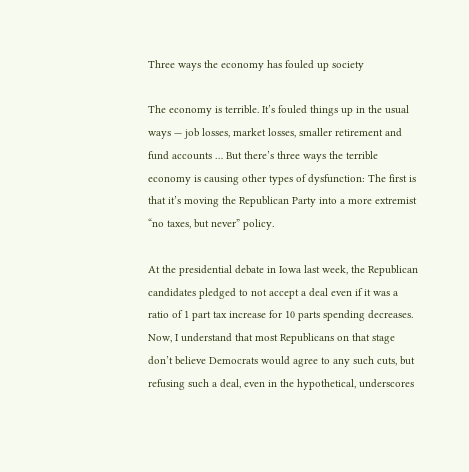Three ways the economy has fouled up society

The economy is terrible. It’s fouled things up in the usual ways — job losses, market losses, smaller retirement and fund accounts … But there’s three ways the terrible economy is causing other types of dysfunction: The first is that it’s moving the Republican Party into a more extremist “no taxes, but never” policy.

At the presidential debate in Iowa last week, the Republican candidates pledged to not accept a deal even if it was a ratio of 1 part tax increase for 10 parts spending decreases. Now, I understand that most Republicans on that stage don’t believe Democrats would agree to any such cuts, but refusing such a deal, even in the hypothetical, underscores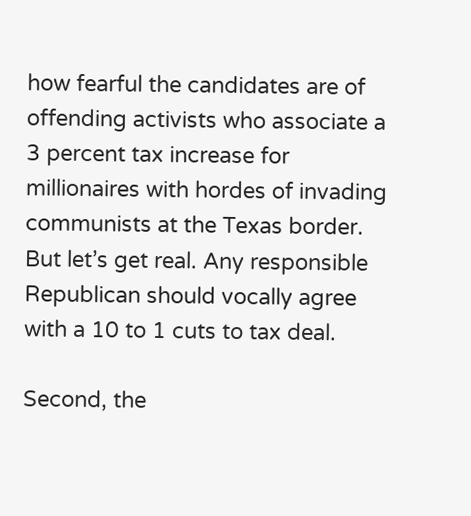how fearful the candidates are of offending activists who associate a 3 percent tax increase for millionaires with hordes of invading communists at the Texas border. But let’s get real. Any responsible Republican should vocally agree with a 10 to 1 cuts to tax deal.

Second, the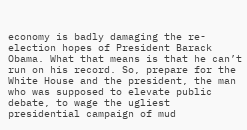economy is badly damaging the re-election hopes of President Barack Obama. What that means is that he can’t run on his record. So, prepare for the White House and the president, the man who was supposed to elevate public debate, to wage the ugliest presidential campaign of mud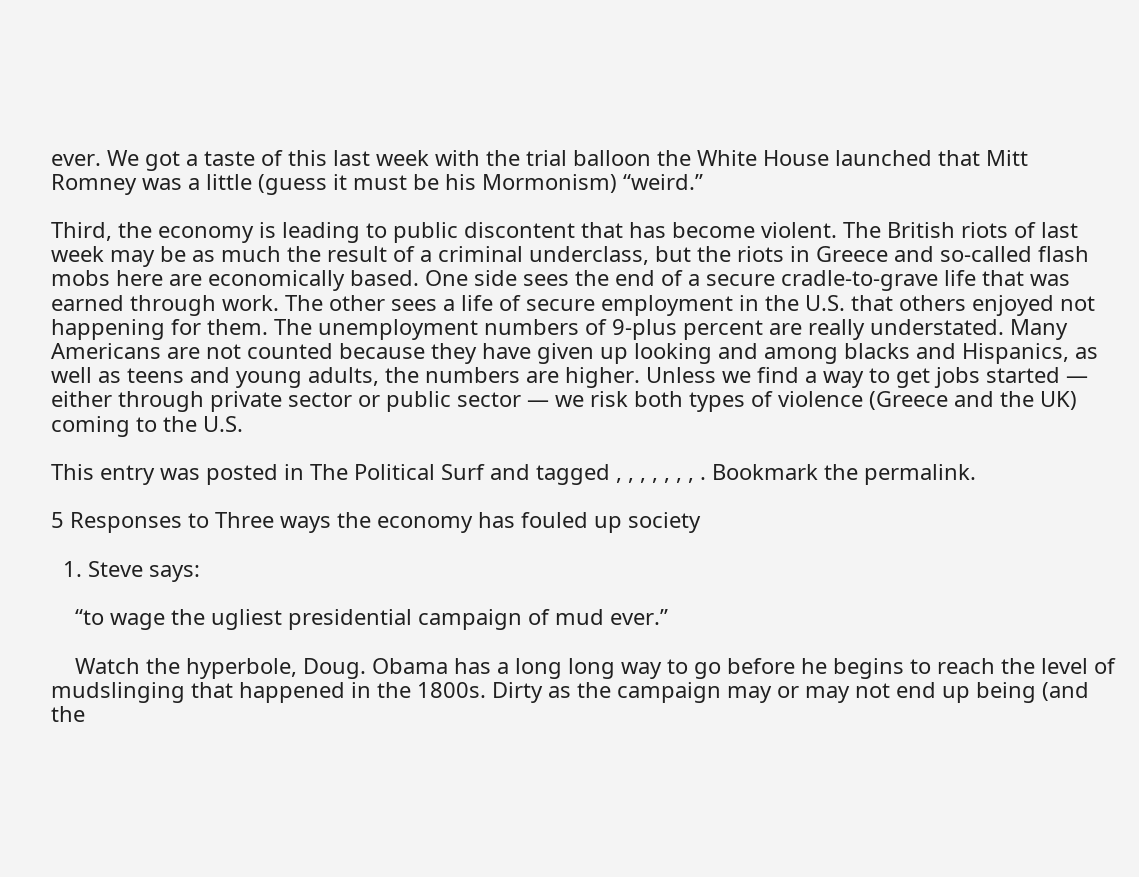ever. We got a taste of this last week with the trial balloon the White House launched that Mitt Romney was a little (guess it must be his Mormonism) “weird.”

Third, the economy is leading to public discontent that has become violent. The British riots of last week may be as much the result of a criminal underclass, but the riots in Greece and so-called flash mobs here are economically based. One side sees the end of a secure cradle-to-grave life that was earned through work. The other sees a life of secure employment in the U.S. that others enjoyed not happening for them. The unemployment numbers of 9-plus percent are really understated. Many Americans are not counted because they have given up looking and among blacks and Hispanics, as well as teens and young adults, the numbers are higher. Unless we find a way to get jobs started — either through private sector or public sector — we risk both types of violence (Greece and the UK) coming to the U.S.

This entry was posted in The Political Surf and tagged , , , , , , , . Bookmark the permalink.

5 Responses to Three ways the economy has fouled up society

  1. Steve says:

    “to wage the ugliest presidential campaign of mud ever.”

    Watch the hyperbole, Doug. Obama has a long long way to go before he begins to reach the level of mudslinging that happened in the 1800s. Dirty as the campaign may or may not end up being (and the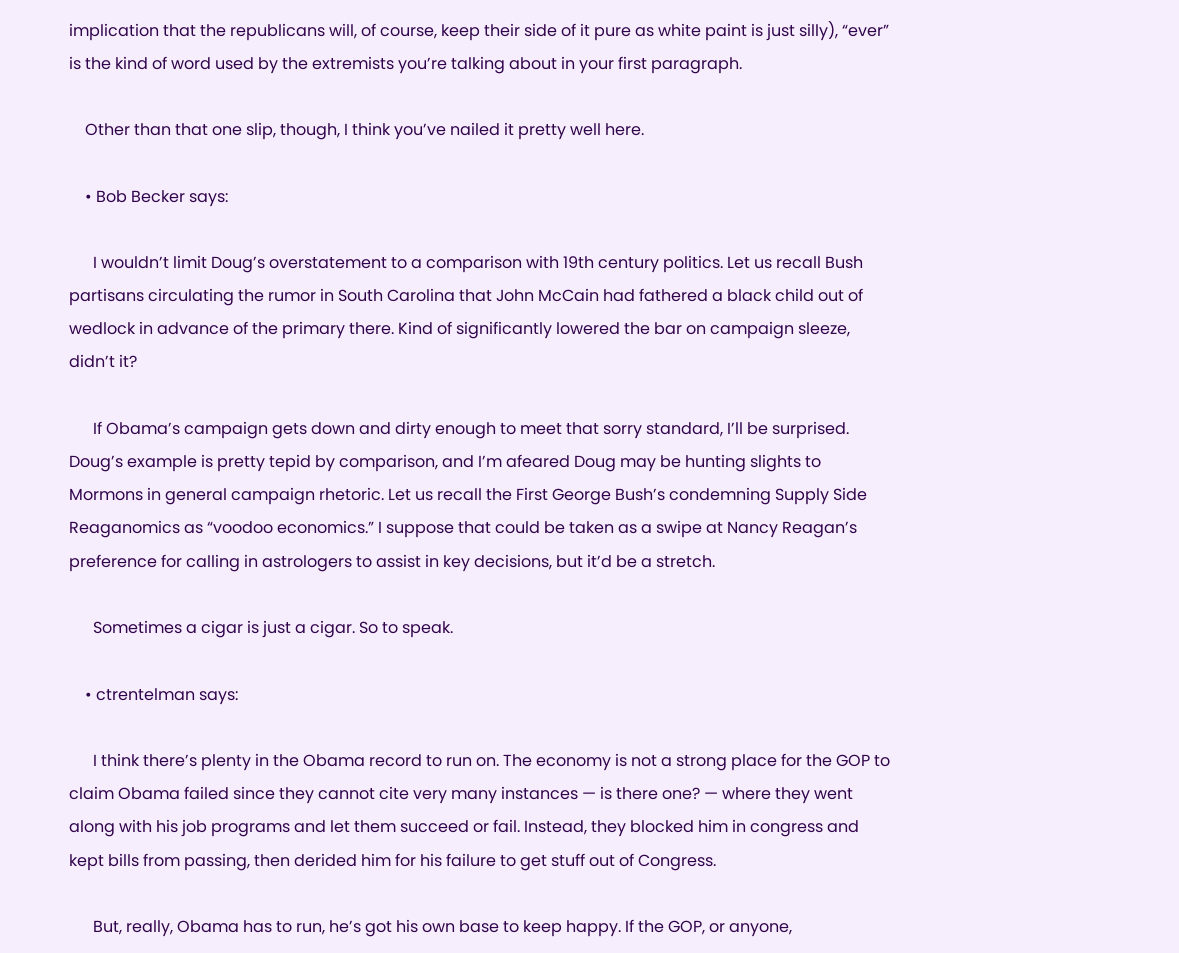implication that the republicans will, of course, keep their side of it pure as white paint is just silly), “ever” is the kind of word used by the extremists you’re talking about in your first paragraph.

    Other than that one slip, though, I think you’ve nailed it pretty well here.

    • Bob Becker says:

      I wouldn’t limit Doug’s overstatement to a comparison with 19th century politics. Let us recall Bush partisans circulating the rumor in South Carolina that John McCain had fathered a black child out of wedlock in advance of the primary there. Kind of significantly lowered the bar on campaign sleeze, didn’t it?

      If Obama’s campaign gets down and dirty enough to meet that sorry standard, I’ll be surprised. Doug’s example is pretty tepid by comparison, and I’m afeared Doug may be hunting slights to Mormons in general campaign rhetoric. Let us recall the First George Bush’s condemning Supply Side Reaganomics as “voodoo economics.” I suppose that could be taken as a swipe at Nancy Reagan’s preference for calling in astrologers to assist in key decisions, but it’d be a stretch.

      Sometimes a cigar is just a cigar. So to speak.

    • ctrentelman says:

      I think there’s plenty in the Obama record to run on. The economy is not a strong place for the GOP to claim Obama failed since they cannot cite very many instances — is there one? — where they went along with his job programs and let them succeed or fail. Instead, they blocked him in congress and kept bills from passing, then derided him for his failure to get stuff out of Congress.

      But, really, Obama has to run, he’s got his own base to keep happy. If the GOP, or anyone,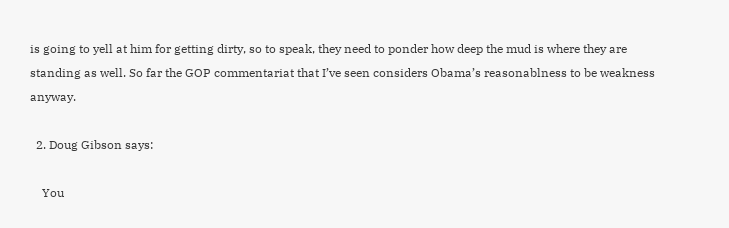is going to yell at him for getting dirty, so to speak, they need to ponder how deep the mud is where they are standing as well. So far the GOP commentariat that I’ve seen considers Obama’s reasonablness to be weakness anyway.

  2. Doug Gibson says:

    You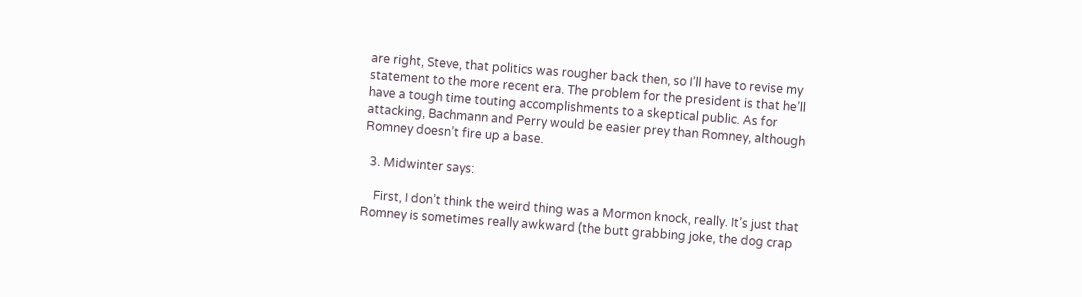are right, Steve, that politics was rougher back then, so I’ll have to revise my statement to the more recent era. The problem for the president is that he’ll have a tough time touting accomplishments to a skeptical public. As for attacking, Bachmann and Perry would be easier prey than Romney, although Romney doesn’t fire up a base.

  3. Midwinter says:

    First, I don’t think the weird thing was a Mormon knock, really. It’s just that Romney is sometimes really awkward (the butt grabbing joke, the dog crap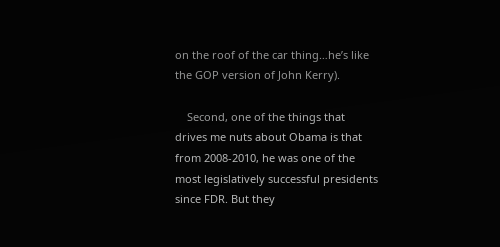on the roof of the car thing…he’s like the GOP version of John Kerry).

    Second, one of the things that drives me nuts about Obama is that from 2008-2010, he was one of the most legislatively successful presidents since FDR. But they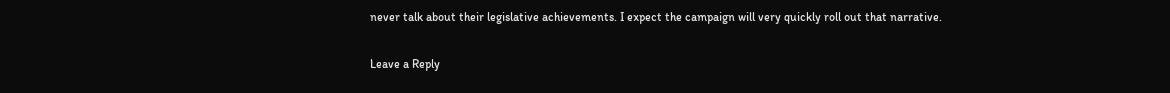never talk about their legislative achievements. I expect the campaign will very quickly roll out that narrative.

Leave a Reply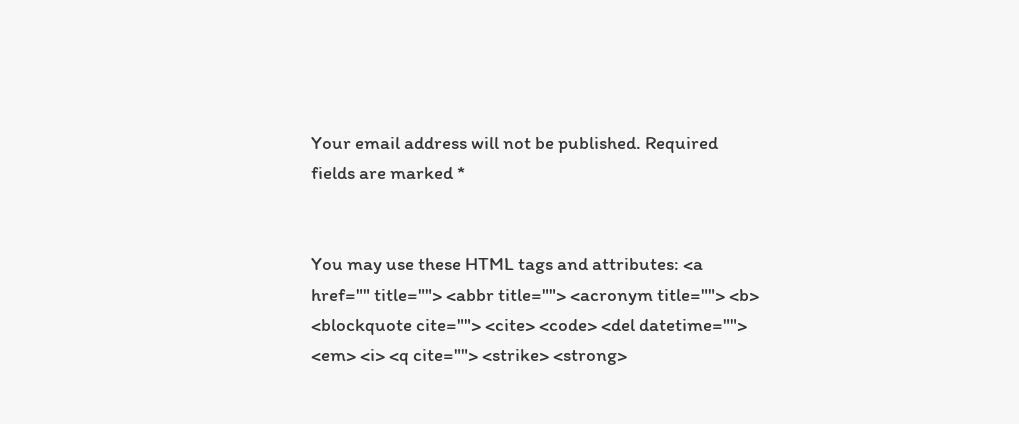Your email address will not be published. Required fields are marked *


You may use these HTML tags and attributes: <a href="" title=""> <abbr title=""> <acronym title=""> <b> <blockquote cite=""> <cite> <code> <del datetime=""> <em> <i> <q cite=""> <strike> <strong>